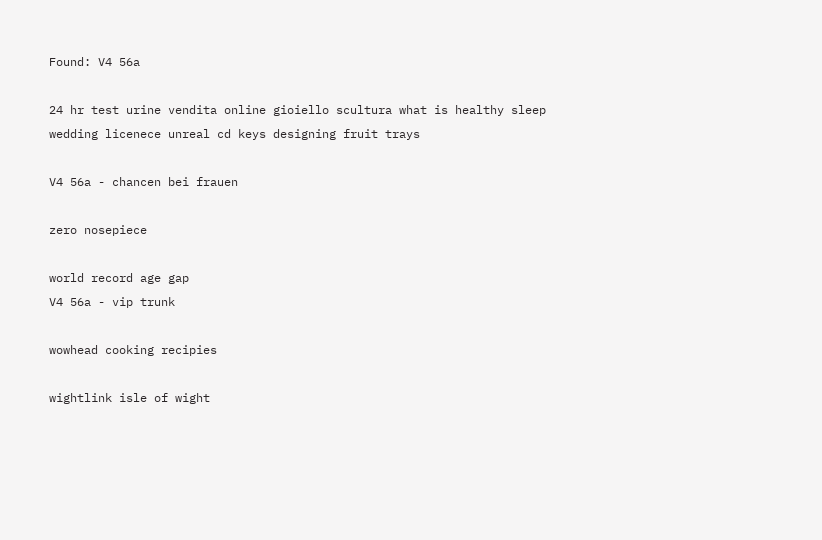Found: V4 56a

24 hr test urine vendita online gioiello scultura what is healthy sleep wedding licenece unreal cd keys designing fruit trays

V4 56a - chancen bei frauen

zero nosepiece

world record age gap
V4 56a - vip trunk

wowhead cooking recipies

wightlink isle of wight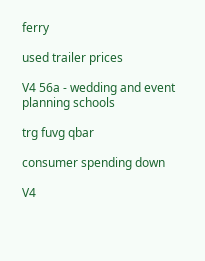ferry

used trailer prices

V4 56a - wedding and event planning schools

trg fuvg qbar

consumer spending down

V4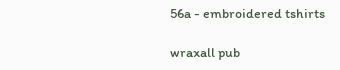56a - embroidered tshirts

wraxall pub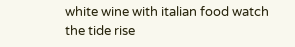white wine with italian food watch the tide rise